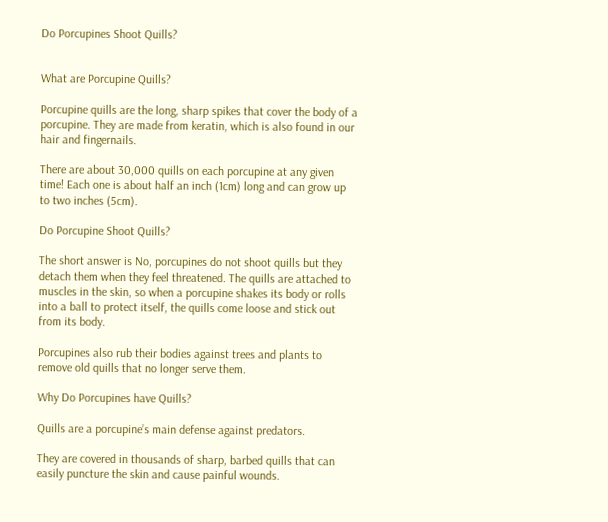Do Porcupines Shoot Quills?


What are Porcupine Quills?

Porcupine quills are the long, sharp spikes that cover the body of a porcupine. They are made from keratin, which is also found in our hair and fingernails.

There are about 30,000 quills on each porcupine at any given time! Each one is about half an inch (1cm) long and can grow up to two inches (5cm).

Do Porcupine Shoot Quills?

The short answer is No, porcupines do not shoot quills but they detach them when they feel threatened. The quills are attached to muscles in the skin, so when a porcupine shakes its body or rolls into a ball to protect itself, the quills come loose and stick out from its body.

Porcupines also rub their bodies against trees and plants to remove old quills that no longer serve them.

Why Do Porcupines have Quills?

Quills are a porcupine’s main defense against predators.

They are covered in thousands of sharp, barbed quills that can easily puncture the skin and cause painful wounds.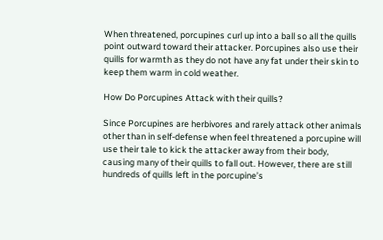When threatened, porcupines curl up into a ball so all the quills point outward toward their attacker. Porcupines also use their quills for warmth as they do not have any fat under their skin to keep them warm in cold weather.

How Do Porcupines Attack with their quills?

Since Porcupines are herbivores and rarely attack other animals other than in self-defense when feel threatened a porcupine will use their tale to kick the attacker away from their body, causing many of their quills to fall out. However, there are still hundreds of quills left in the porcupine’s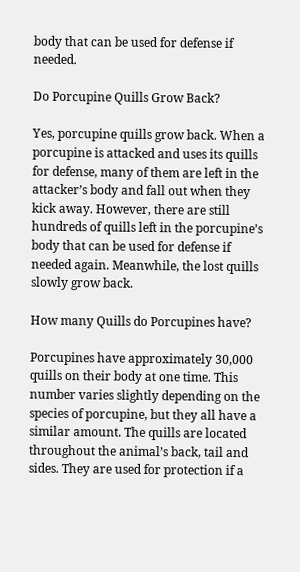body that can be used for defense if needed.

Do Porcupine Quills Grow Back?

Yes, porcupine quills grow back. When a porcupine is attacked and uses its quills for defense, many of them are left in the attacker’s body and fall out when they kick away. However, there are still hundreds of quills left in the porcupine’s body that can be used for defense if needed again. Meanwhile, the lost quills slowly grow back.

How many Quills do Porcupines have?

Porcupines have approximately 30,000 quills on their body at one time. This number varies slightly depending on the species of porcupine, but they all have a similar amount. The quills are located throughout the animal’s back, tail and sides. They are used for protection if a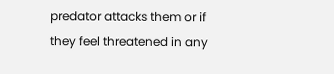predator attacks them or if they feel threatened in any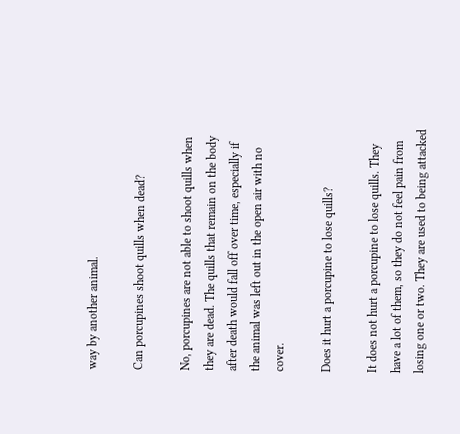way by another animal.

Can porcupines shoot quills when dead?

No, porcupines are not able to shoot quills when they are dead. The quills that remain on the body after death would fall off over time, especially if the animal was left out in the open air with no cover.

Does it hurt a porcupine to lose quills?

It does not hurt a porcupine to lose quills. They have a lot of them, so they do not feel pain from losing one or two. They are used to being attacked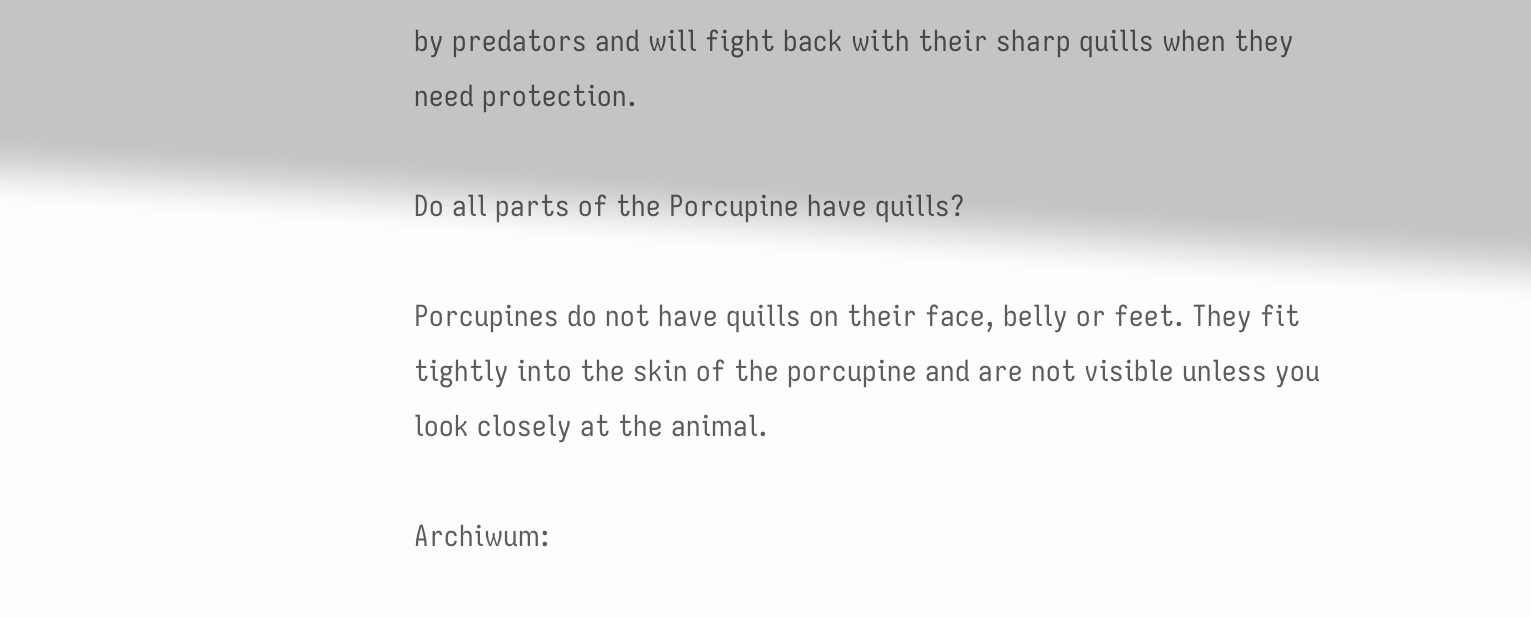by predators and will fight back with their sharp quills when they need protection.

Do all parts of the Porcupine have quills?

Porcupines do not have quills on their face, belly or feet. They fit tightly into the skin of the porcupine and are not visible unless you look closely at the animal.

Archiwum: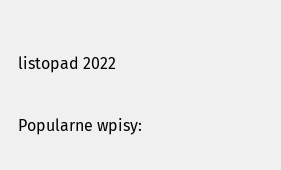listopad 2022

Popularne wpisy: